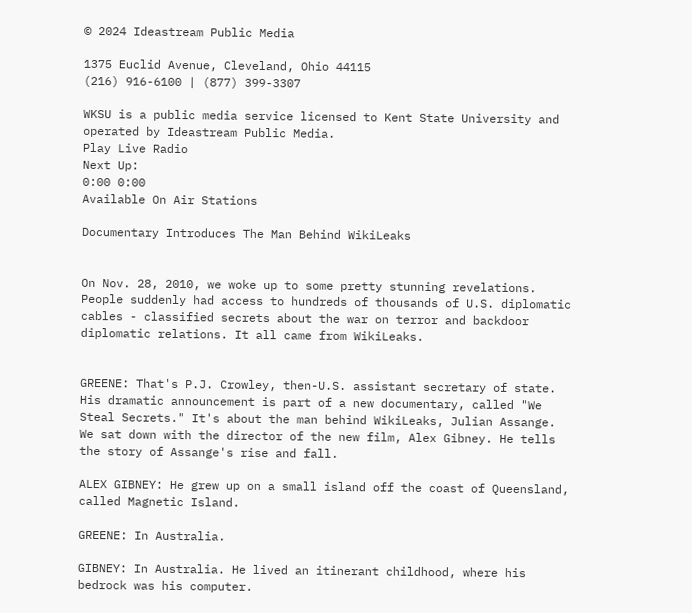© 2024 Ideastream Public Media

1375 Euclid Avenue, Cleveland, Ohio 44115
(216) 916-6100 | (877) 399-3307

WKSU is a public media service licensed to Kent State University and operated by Ideastream Public Media.
Play Live Radio
Next Up:
0:00 0:00
Available On Air Stations

Documentary Introduces The Man Behind WikiLeaks


On Nov. 28, 2010, we woke up to some pretty stunning revelations. People suddenly had access to hundreds of thousands of U.S. diplomatic cables - classified secrets about the war on terror and backdoor diplomatic relations. It all came from WikiLeaks.


GREENE: That's P.J. Crowley, then-U.S. assistant secretary of state. His dramatic announcement is part of a new documentary, called "We Steal Secrets." It's about the man behind WikiLeaks, Julian Assange. We sat down with the director of the new film, Alex Gibney. He tells the story of Assange's rise and fall.

ALEX GIBNEY: He grew up on a small island off the coast of Queensland, called Magnetic Island.

GREENE: In Australia.

GIBNEY: In Australia. He lived an itinerant childhood, where his bedrock was his computer.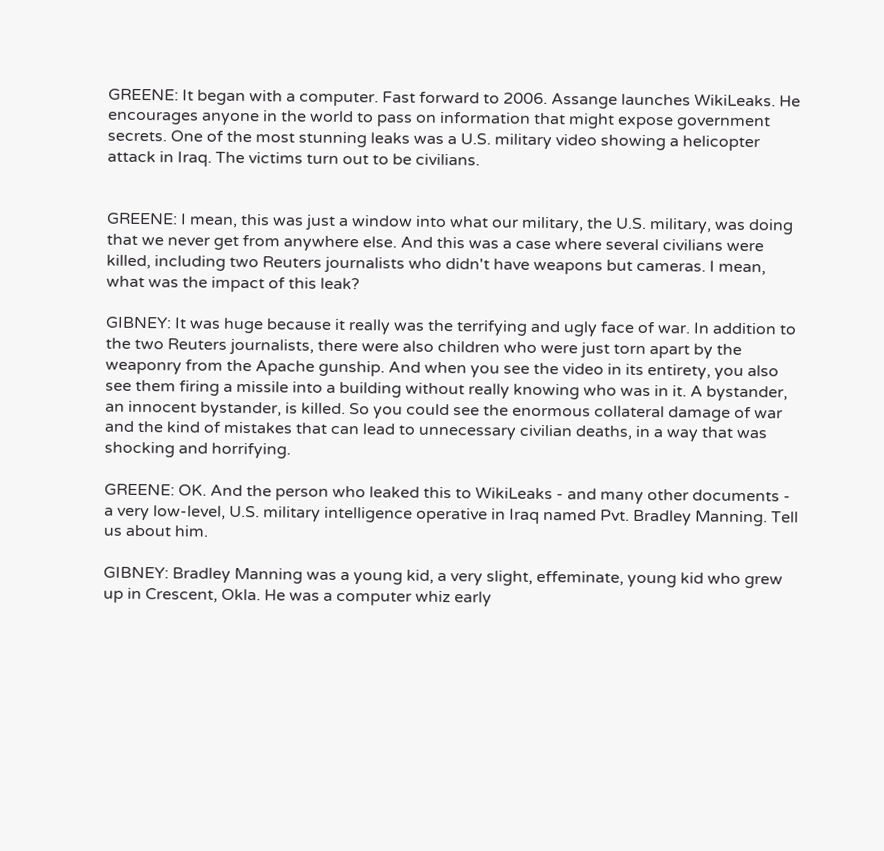GREENE: It began with a computer. Fast forward to 2006. Assange launches WikiLeaks. He encourages anyone in the world to pass on information that might expose government secrets. One of the most stunning leaks was a U.S. military video showing a helicopter attack in Iraq. The victims turn out to be civilians.


GREENE: I mean, this was just a window into what our military, the U.S. military, was doing that we never get from anywhere else. And this was a case where several civilians were killed, including two Reuters journalists who didn't have weapons but cameras. I mean, what was the impact of this leak?

GIBNEY: It was huge because it really was the terrifying and ugly face of war. In addition to the two Reuters journalists, there were also children who were just torn apart by the weaponry from the Apache gunship. And when you see the video in its entirety, you also see them firing a missile into a building without really knowing who was in it. A bystander, an innocent bystander, is killed. So you could see the enormous collateral damage of war and the kind of mistakes that can lead to unnecessary civilian deaths, in a way that was shocking and horrifying.

GREENE: OK. And the person who leaked this to WikiLeaks - and many other documents - a very low-level, U.S. military intelligence operative in Iraq named Pvt. Bradley Manning. Tell us about him.

GIBNEY: Bradley Manning was a young kid, a very slight, effeminate, young kid who grew up in Crescent, Okla. He was a computer whiz early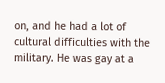on, and he had a lot of cultural difficulties with the military. He was gay at a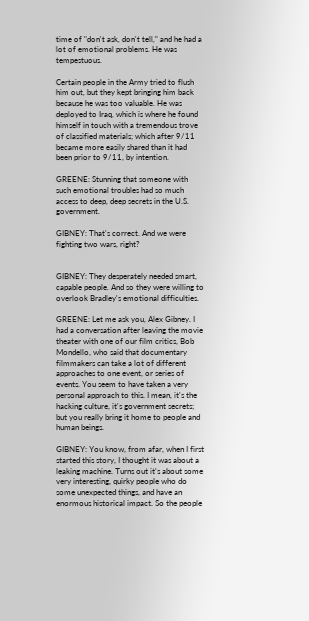time of "don't ask, don't tell," and he had a lot of emotional problems. He was tempestuous.

Certain people in the Army tried to flush him out, but they kept bringing him back because he was too valuable. He was deployed to Iraq, which is where he found himself in touch with a tremendous trove of classified materials; which after 9/11 became more easily shared than it had been prior to 9/11, by intention.

GREENE: Stunning that someone with such emotional troubles had so much access to deep, deep secrets in the U.S. government.

GIBNEY: That's correct. And we were fighting two wars, right?


GIBNEY: They desperately needed smart, capable people. And so they were willing to overlook Bradley's emotional difficulties.

GREENE: Let me ask you, Alex Gibney. I had a conversation after leaving the movie theater with one of our film critics, Bob Mondello, who said that documentary filmmakers can take a lot of different approaches to one event, or series of events. You seem to have taken a very personal approach to this. I mean, it's the hacking culture, it's government secrets; but you really bring it home to people and human beings.

GIBNEY: You know, from afar, when I first started this story, I thought it was about a leaking machine. Turns out it's about some very interesting, quirky people who do some unexpected things, and have an enormous historical impact. So the people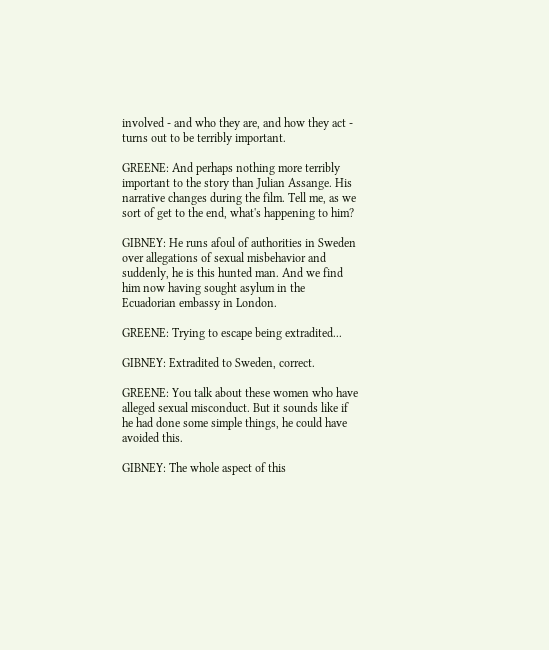involved - and who they are, and how they act - turns out to be terribly important.

GREENE: And perhaps nothing more terribly important to the story than Julian Assange. His narrative changes during the film. Tell me, as we sort of get to the end, what's happening to him?

GIBNEY: He runs afoul of authorities in Sweden over allegations of sexual misbehavior and suddenly, he is this hunted man. And we find him now having sought asylum in the Ecuadorian embassy in London.

GREENE: Trying to escape being extradited...

GIBNEY: Extradited to Sweden, correct.

GREENE: You talk about these women who have alleged sexual misconduct. But it sounds like if he had done some simple things, he could have avoided this.

GIBNEY: The whole aspect of this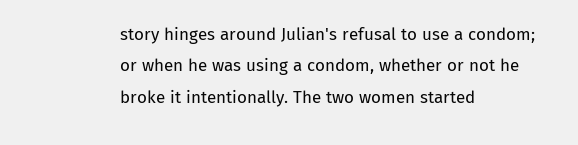story hinges around Julian's refusal to use a condom; or when he was using a condom, whether or not he broke it intentionally. The two women started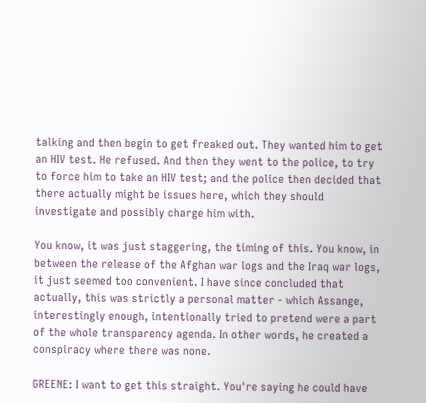talking and then begin to get freaked out. They wanted him to get an HIV test. He refused. And then they went to the police, to try to force him to take an HIV test; and the police then decided that there actually might be issues here, which they should investigate and possibly charge him with.

You know, it was just staggering, the timing of this. You know, in between the release of the Afghan war logs and the Iraq war logs, it just seemed too convenient. I have since concluded that actually, this was strictly a personal matter - which Assange, interestingly enough, intentionally tried to pretend were a part of the whole transparency agenda. In other words, he created a conspiracy where there was none.

GREENE: I want to get this straight. You're saying he could have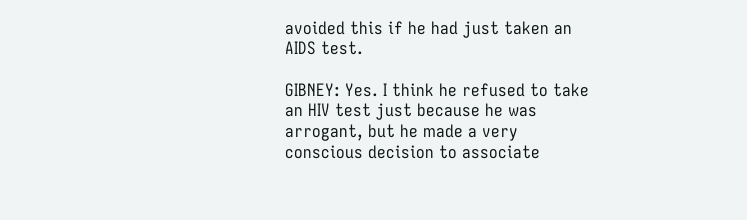avoided this if he had just taken an AIDS test.

GIBNEY: Yes. I think he refused to take an HIV test just because he was arrogant, but he made a very conscious decision to associate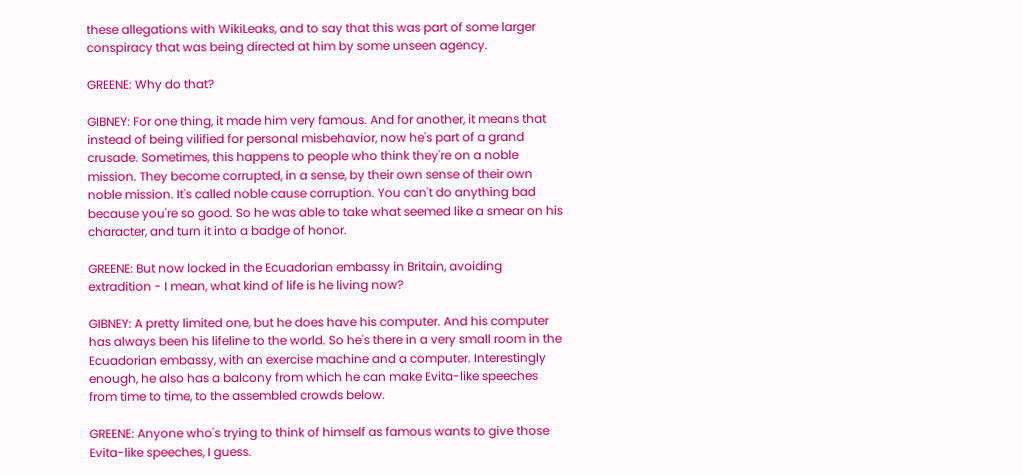these allegations with WikiLeaks, and to say that this was part of some larger conspiracy that was being directed at him by some unseen agency.

GREENE: Why do that?

GIBNEY: For one thing, it made him very famous. And for another, it means that instead of being vilified for personal misbehavior, now he's part of a grand crusade. Sometimes, this happens to people who think they're on a noble mission. They become corrupted, in a sense, by their own sense of their own noble mission. It's called noble cause corruption. You can't do anything bad because you're so good. So he was able to take what seemed like a smear on his character, and turn it into a badge of honor.

GREENE: But now locked in the Ecuadorian embassy in Britain, avoiding extradition - I mean, what kind of life is he living now?

GIBNEY: A pretty limited one, but he does have his computer. And his computer has always been his lifeline to the world. So he's there in a very small room in the Ecuadorian embassy, with an exercise machine and a computer. Interestingly enough, he also has a balcony from which he can make Evita-like speeches from time to time, to the assembled crowds below.

GREENE: Anyone who's trying to think of himself as famous wants to give those Evita-like speeches, I guess.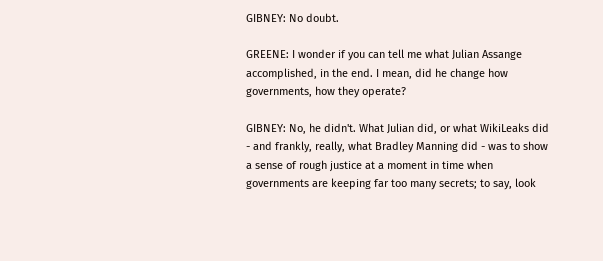GIBNEY: No doubt.

GREENE: I wonder if you can tell me what Julian Assange accomplished, in the end. I mean, did he change how governments, how they operate?

GIBNEY: No, he didn't. What Julian did, or what WikiLeaks did - and frankly, really, what Bradley Manning did - was to show a sense of rough justice at a moment in time when governments are keeping far too many secrets; to say, look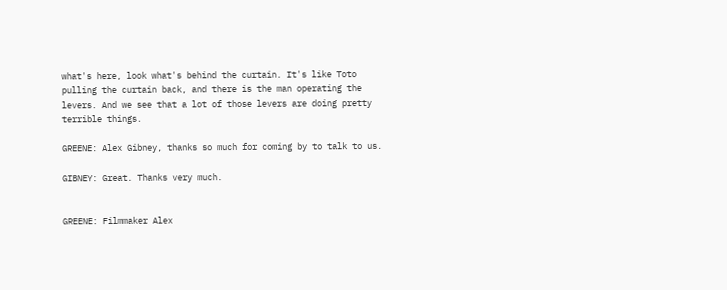what's here, look what's behind the curtain. It's like Toto pulling the curtain back, and there is the man operating the levers. And we see that a lot of those levers are doing pretty terrible things.

GREENE: Alex Gibney, thanks so much for coming by to talk to us.

GIBNEY: Great. Thanks very much.


GREENE: Filmmaker Alex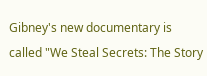Gibney's new documentary is called "We Steal Secrets: The Story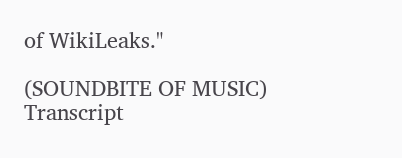of WikiLeaks."

(SOUNDBITE OF MUSIC) Transcript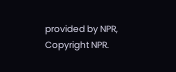provided by NPR, Copyright NPR.